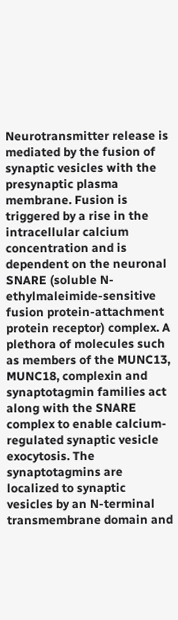Neurotransmitter release is mediated by the fusion of synaptic vesicles with the presynaptic plasma membrane. Fusion is triggered by a rise in the intracellular calcium concentration and is dependent on the neuronal SNARE (soluble N-ethylmaleimide-sensitive fusion protein-attachment protein receptor) complex. A plethora of molecules such as members of the MUNC13, MUNC18, complexin and synaptotagmin families act along with the SNARE complex to enable calcium-regulated synaptic vesicle exocytosis. The synaptotagmins are localized to synaptic vesicles by an N-terminal transmembrane domain and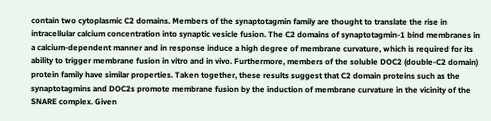contain two cytoplasmic C2 domains. Members of the synaptotagmin family are thought to translate the rise in intracellular calcium concentration into synaptic vesicle fusion. The C2 domains of synaptotagmin-1 bind membranes in a calcium-dependent manner and in response induce a high degree of membrane curvature, which is required for its ability to trigger membrane fusion in vitro and in vivo. Furthermore, members of the soluble DOC2 (double-C2 domain) protein family have similar properties. Taken together, these results suggest that C2 domain proteins such as the synaptotagmins and DOC2s promote membrane fusion by the induction of membrane curvature in the vicinity of the SNARE complex. Given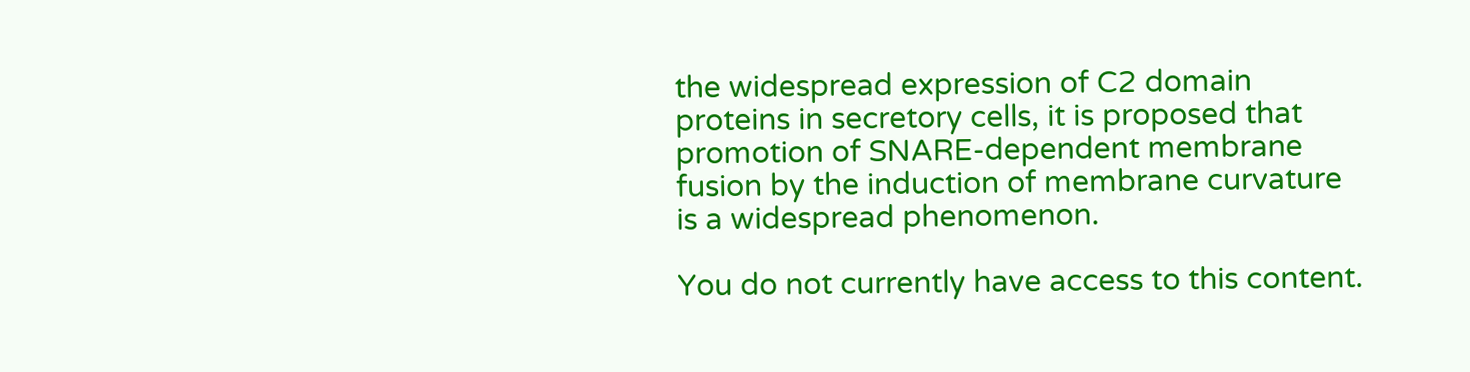the widespread expression of C2 domain proteins in secretory cells, it is proposed that promotion of SNARE-dependent membrane fusion by the induction of membrane curvature is a widespread phenomenon.

You do not currently have access to this content.